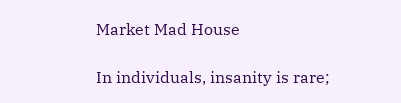Market Mad House

In individuals, insanity is rare;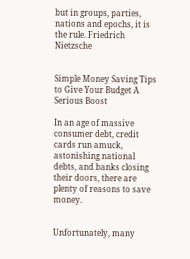but in groups, parties, nations and epochs, it is the rule. Friedrich Nietzsche


Simple Money Saving Tips to Give Your Budget A Serious Boost

In an age of massive consumer debt, credit cards run amuck, astonishing national debts, and banks closing their doors, there are plenty of reasons to save money.


Unfortunately, many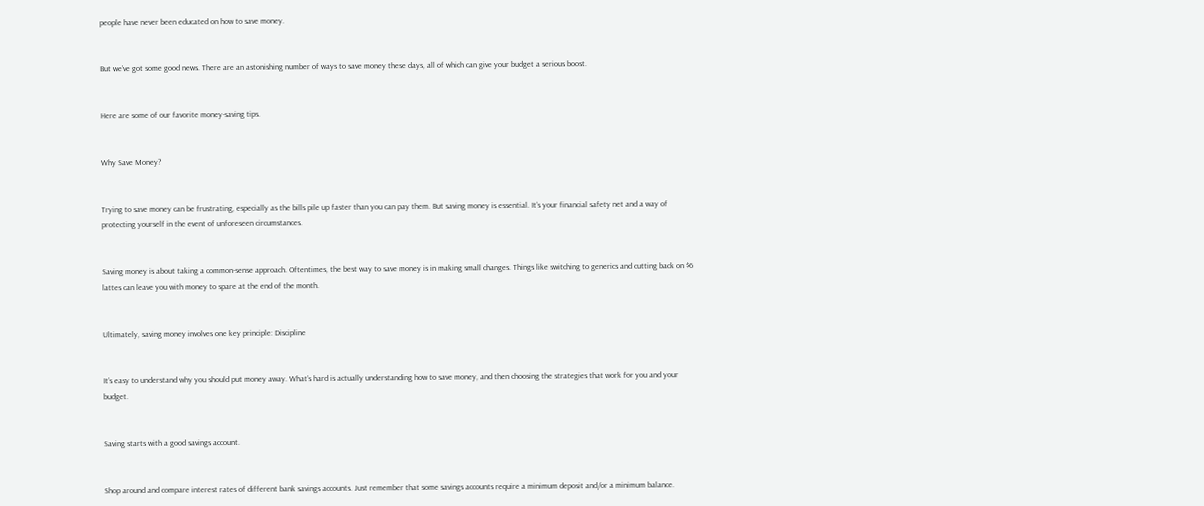people have never been educated on how to save money.


But we’ve got some good news. There are an astonishing number of ways to save money these days, all of which can give your budget a serious boost.


Here are some of our favorite money-saving tips.


Why Save Money?


Trying to save money can be frustrating, especially as the bills pile up faster than you can pay them. But saving money is essential. It’s your financial safety net and a way of protecting yourself in the event of unforeseen circumstances.


Saving money is about taking a common-sense approach. Oftentimes, the best way to save money is in making small changes. Things like switching to generics and cutting back on $6 lattes can leave you with money to spare at the end of the month.


Ultimately, saving money involves one key principle: Discipline


It’s easy to understand why you should put money away. What’s hard is actually understanding how to save money, and then choosing the strategies that work for you and your budget.


Saving starts with a good savings account.


Shop around and compare interest rates of different bank savings accounts. Just remember that some savings accounts require a minimum deposit and/or a minimum balance.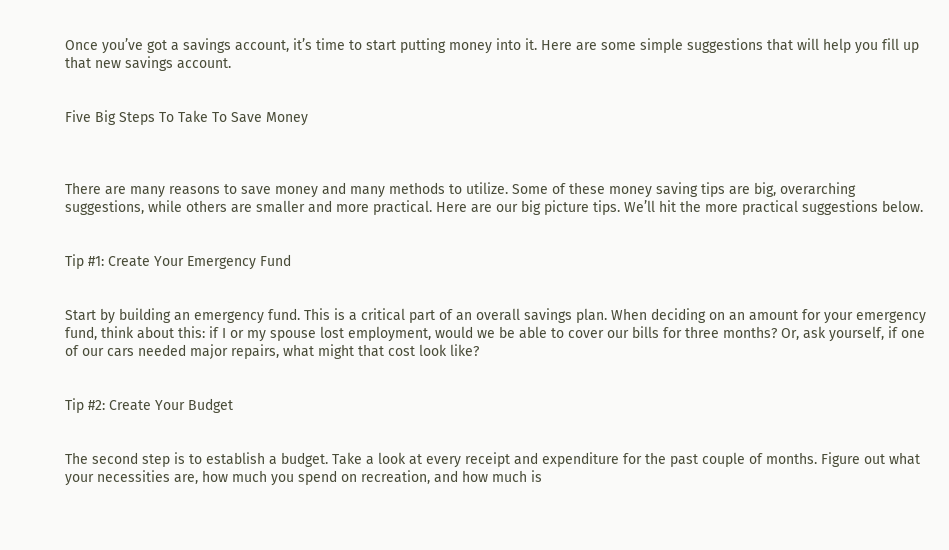Once you’ve got a savings account, it’s time to start putting money into it. Here are some simple suggestions that will help you fill up that new savings account.


Five Big Steps To Take To Save Money



There are many reasons to save money and many methods to utilize. Some of these money saving tips are big, overarching suggestions, while others are smaller and more practical. Here are our big picture tips. We’ll hit the more practical suggestions below.


Tip #1: Create Your Emergency Fund


Start by building an emergency fund. This is a critical part of an overall savings plan. When deciding on an amount for your emergency fund, think about this: if I or my spouse lost employment, would we be able to cover our bills for three months? Or, ask yourself, if one of our cars needed major repairs, what might that cost look like?


Tip #2: Create Your Budget


The second step is to establish a budget. Take a look at every receipt and expenditure for the past couple of months. Figure out what your necessities are, how much you spend on recreation, and how much is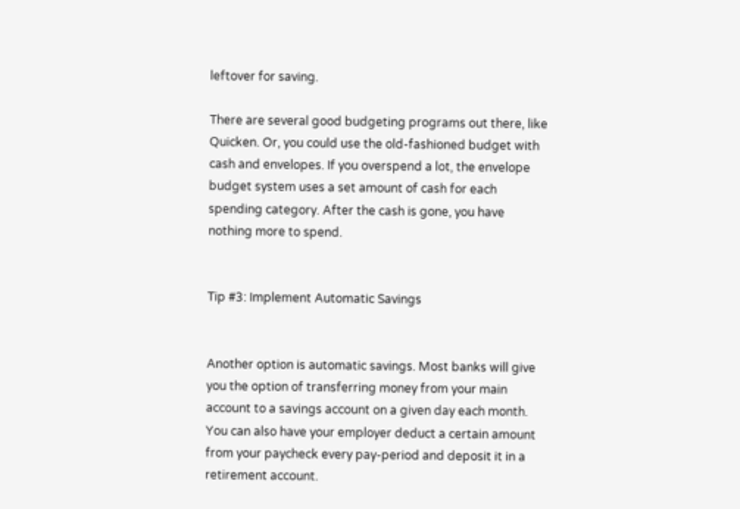leftover for saving.

There are several good budgeting programs out there, like Quicken. Or, you could use the old-fashioned budget with cash and envelopes. If you overspend a lot, the envelope budget system uses a set amount of cash for each spending category. After the cash is gone, you have nothing more to spend.


Tip #3: Implement Automatic Savings


Another option is automatic savings. Most banks will give you the option of transferring money from your main account to a savings account on a given day each month. You can also have your employer deduct a certain amount from your paycheck every pay-period and deposit it in a retirement account.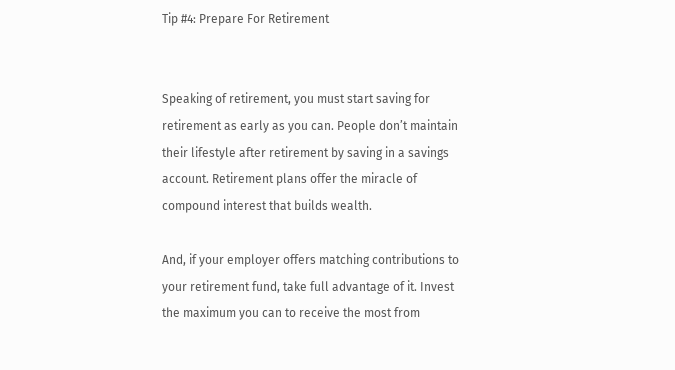Tip #4: Prepare For Retirement


Speaking of retirement, you must start saving for retirement as early as you can. People don’t maintain their lifestyle after retirement by saving in a savings account. Retirement plans offer the miracle of compound interest that builds wealth.

And, if your employer offers matching contributions to your retirement fund, take full advantage of it. Invest the maximum you can to receive the most from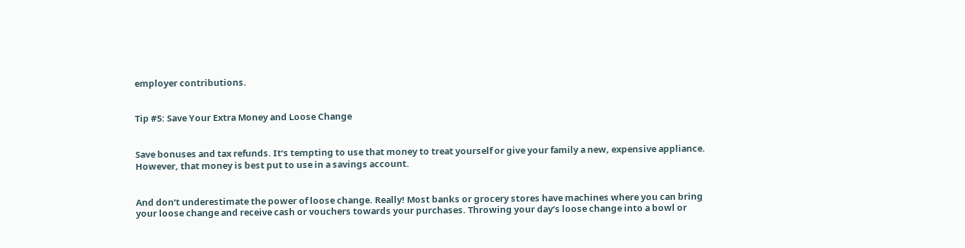employer contributions.


Tip #5: Save Your Extra Money and Loose Change


Save bonuses and tax refunds. It’s tempting to use that money to treat yourself or give your family a new, expensive appliance. However, that money is best put to use in a savings account.


And don’t underestimate the power of loose change. Really! Most banks or grocery stores have machines where you can bring your loose change and receive cash or vouchers towards your purchases. Throwing your day’s loose change into a bowl or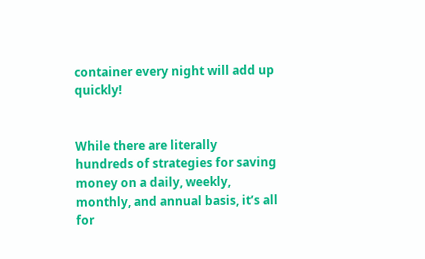container every night will add up quickly!


While there are literally hundreds of strategies for saving money on a daily, weekly, monthly, and annual basis, it’s all for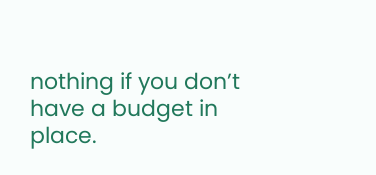nothing if you don’t have a budget in place.